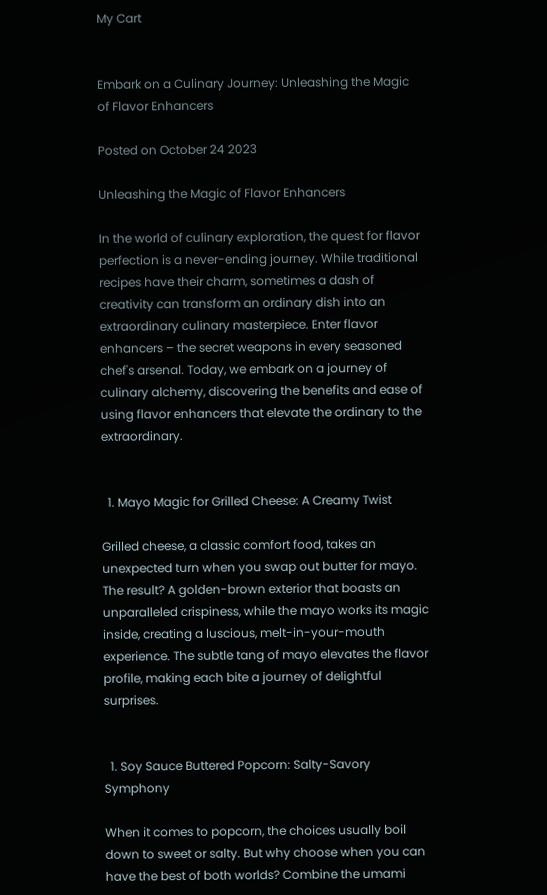My Cart


Embark on a Culinary Journey: Unleashing the Magic of Flavor Enhancers

Posted on October 24 2023

Unleashing the Magic of Flavor Enhancers

In the world of culinary exploration, the quest for flavor perfection is a never-ending journey. While traditional recipes have their charm, sometimes a dash of creativity can transform an ordinary dish into an extraordinary culinary masterpiece. Enter flavor enhancers – the secret weapons in every seasoned chef's arsenal. Today, we embark on a journey of culinary alchemy, discovering the benefits and ease of using flavor enhancers that elevate the ordinary to the extraordinary.


  1. Mayo Magic for Grilled Cheese: A Creamy Twist

Grilled cheese, a classic comfort food, takes an unexpected turn when you swap out butter for mayo. The result? A golden-brown exterior that boasts an unparalleled crispiness, while the mayo works its magic inside, creating a luscious, melt-in-your-mouth experience. The subtle tang of mayo elevates the flavor profile, making each bite a journey of delightful surprises.


  1. Soy Sauce Buttered Popcorn: Salty-Savory Symphony

When it comes to popcorn, the choices usually boil down to sweet or salty. But why choose when you can have the best of both worlds? Combine the umami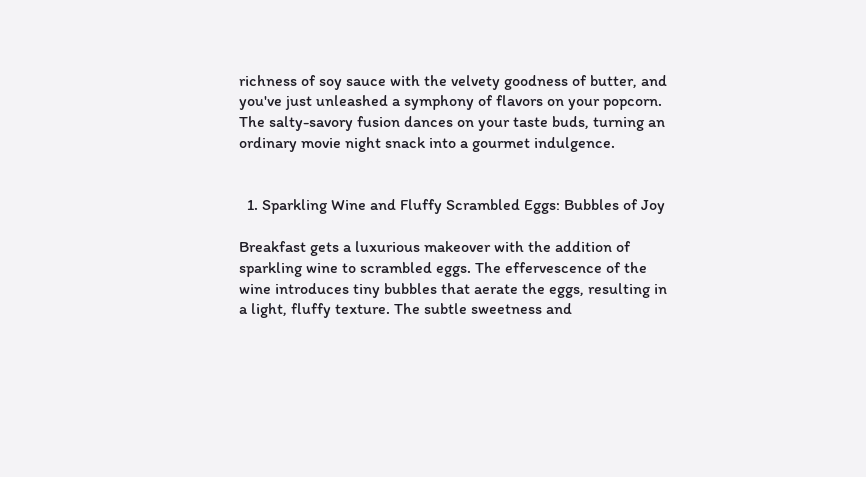richness of soy sauce with the velvety goodness of butter, and you've just unleashed a symphony of flavors on your popcorn. The salty-savory fusion dances on your taste buds, turning an ordinary movie night snack into a gourmet indulgence.


  1. Sparkling Wine and Fluffy Scrambled Eggs: Bubbles of Joy

Breakfast gets a luxurious makeover with the addition of sparkling wine to scrambled eggs. The effervescence of the wine introduces tiny bubbles that aerate the eggs, resulting in a light, fluffy texture. The subtle sweetness and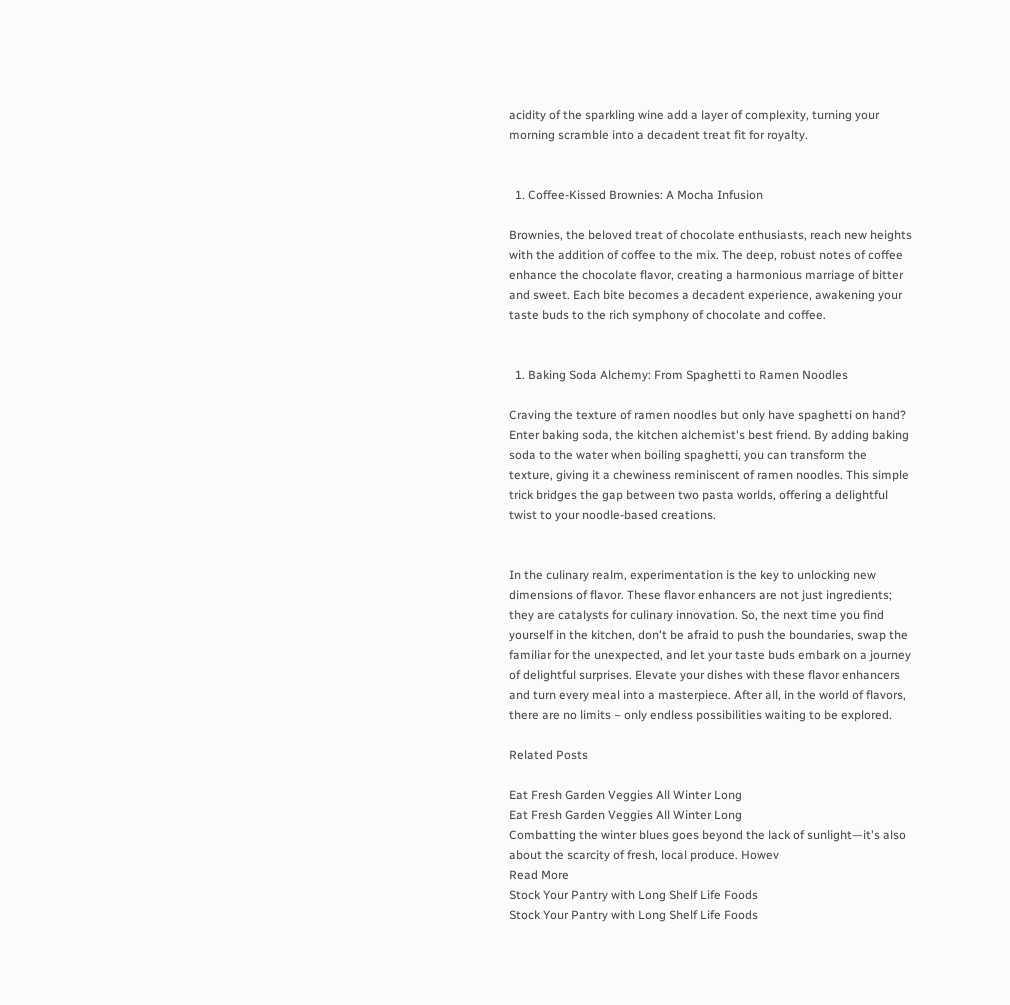acidity of the sparkling wine add a layer of complexity, turning your morning scramble into a decadent treat fit for royalty.


  1. Coffee-Kissed Brownies: A Mocha Infusion

Brownies, the beloved treat of chocolate enthusiasts, reach new heights with the addition of coffee to the mix. The deep, robust notes of coffee enhance the chocolate flavor, creating a harmonious marriage of bitter and sweet. Each bite becomes a decadent experience, awakening your taste buds to the rich symphony of chocolate and coffee.


  1. Baking Soda Alchemy: From Spaghetti to Ramen Noodles

Craving the texture of ramen noodles but only have spaghetti on hand? Enter baking soda, the kitchen alchemist's best friend. By adding baking soda to the water when boiling spaghetti, you can transform the texture, giving it a chewiness reminiscent of ramen noodles. This simple trick bridges the gap between two pasta worlds, offering a delightful twist to your noodle-based creations.


In the culinary realm, experimentation is the key to unlocking new dimensions of flavor. These flavor enhancers are not just ingredients; they are catalysts for culinary innovation. So, the next time you find yourself in the kitchen, don't be afraid to push the boundaries, swap the familiar for the unexpected, and let your taste buds embark on a journey of delightful surprises. Elevate your dishes with these flavor enhancers and turn every meal into a masterpiece. After all, in the world of flavors, there are no limits – only endless possibilities waiting to be explored.

Related Posts

Eat Fresh Garden Veggies All Winter Long
Eat Fresh Garden Veggies All Winter Long
Combatting the winter blues goes beyond the lack of sunlight—it's also about the scarcity of fresh, local produce. Howev
Read More
Stock Your Pantry with Long Shelf Life Foods
Stock Your Pantry with Long Shelf Life Foods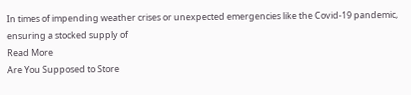In times of impending weather crises or unexpected emergencies like the Covid-19 pandemic, ensuring a stocked supply of
Read More
Are You Supposed to Store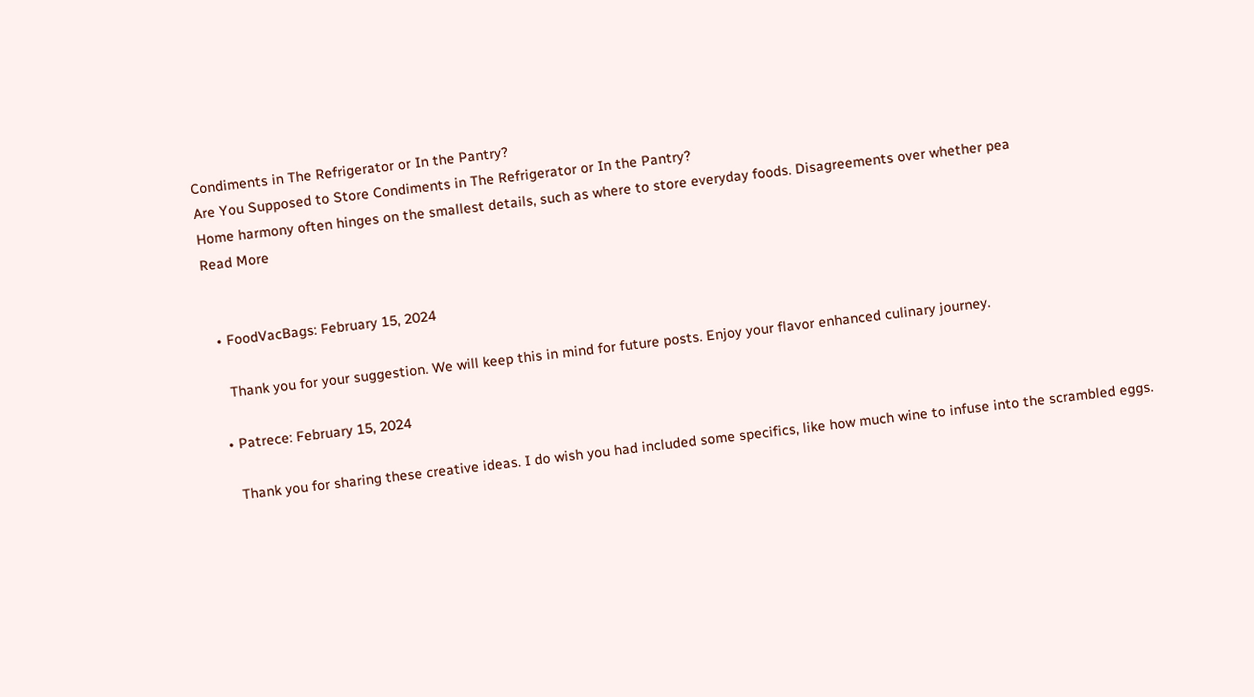Condiments in The Refrigerator or In the Pantry?
Are You Supposed to Store Condiments in The Refrigerator or In the Pantry?
Home harmony often hinges on the smallest details, such as where to store everyday foods. Disagreements over whether pea
Read More


  • FoodVacBags: February 15, 2024

    Thank you for your suggestion. We will keep this in mind for future posts. Enjoy your flavor enhanced culinary journey.

  • Patrece: February 15, 2024

    Thank you for sharing these creative ideas. I do wish you had included some specifics, like how much wine to infuse into the scrambled eggs.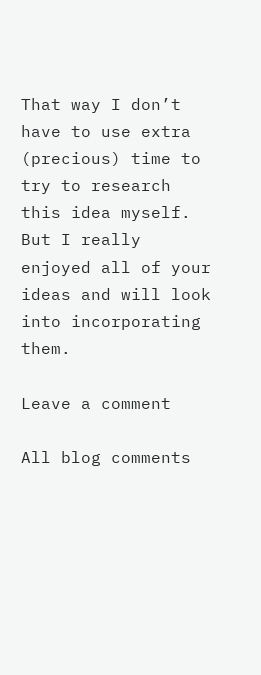That way I don’t have to use extra (precious) time to try to research this idea myself. But I really enjoyed all of your ideas and will look into incorporating them.

Leave a comment

All blog comments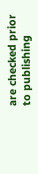are checked prior to publishing